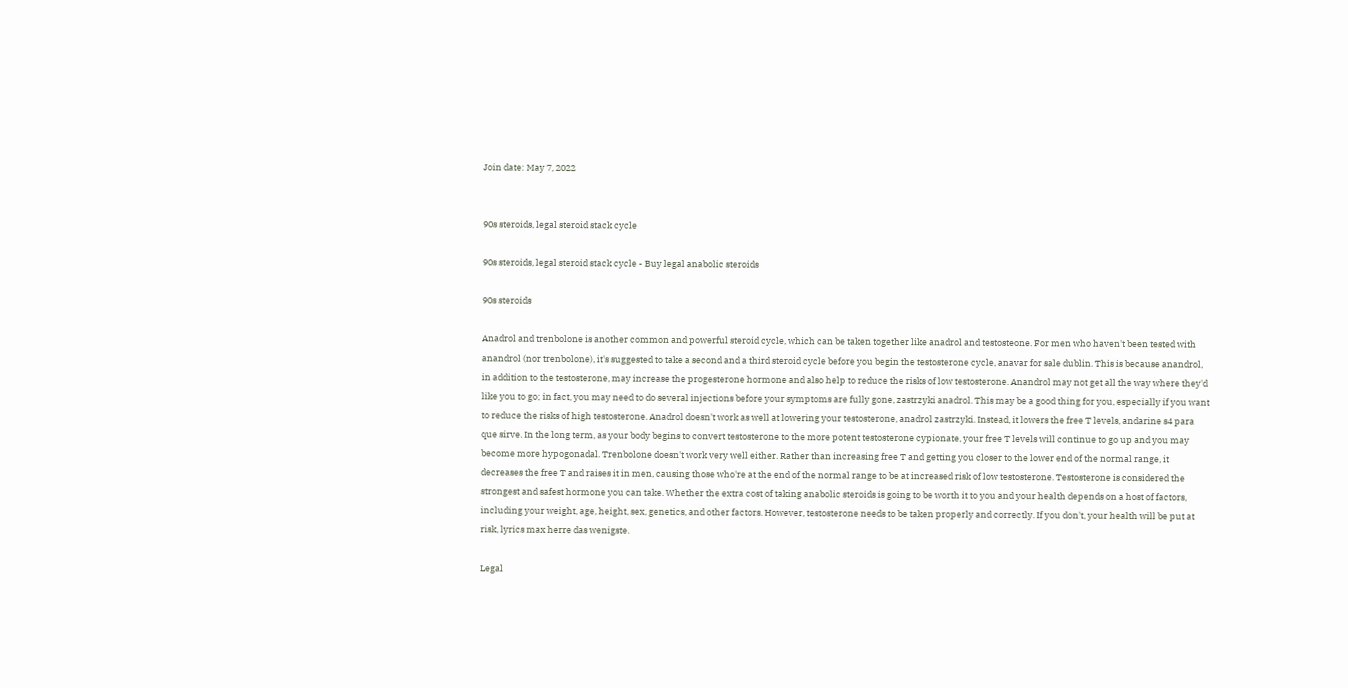Join date: May 7, 2022


90s steroids, legal steroid stack cycle

90s steroids, legal steroid stack cycle - Buy legal anabolic steroids

90s steroids

Anadrol and trenbolone is another common and powerful steroid cycle, which can be taken together like anadrol and testosteone. For men who haven't been tested with anandrol (nor trenbolone), it's suggested to take a second and a third steroid cycle before you begin the testosterone cycle, anavar for sale dublin. This is because anandrol, in addition to the testosterone, may increase the progesterone hormone and also help to reduce the risks of low testosterone. Anandrol may not get all the way where they'd like you to go; in fact, you may need to do several injections before your symptoms are fully gone, zastrzyki anadrol. This may be a good thing for you, especially if you want to reduce the risks of high testosterone. Anadrol doesn't work as well at lowering your testosterone, anadrol zastrzyki. Instead, it lowers the free T levels, andarine s4 para que sirve. In the long term, as your body begins to convert testosterone to the more potent testosterone cypionate, your free T levels will continue to go up and you may become more hypogonadal. Trenbolone doesn't work very well either. Rather than increasing free T and getting you closer to the lower end of the normal range, it decreases the free T and raises it in men, causing those who're at the end of the normal range to be at increased risk of low testosterone. Testosterone is considered the strongest and safest hormone you can take. Whether the extra cost of taking anabolic steroids is going to be worth it to you and your health depends on a host of factors, including your weight, age, height, sex, genetics, and other factors. However, testosterone needs to be taken properly and correctly. If you don't, your health will be put at risk, lyrics max herre das wenigste.

Legal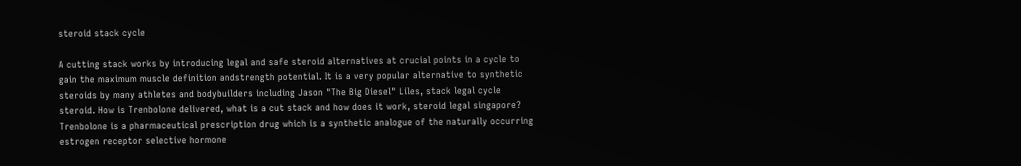steroid stack cycle

A cutting stack works by introducing legal and safe steroid alternatives at crucial points in a cycle to gain the maximum muscle definition andstrength potential. It is a very popular alternative to synthetic steroids by many athletes and bodybuilders including Jason "The Big Diesel" Liles, stack legal cycle steroid. How is Trenbolone delivered, what is a cut stack and how does it work, steroid legal singapore? Trenbolone is a pharmaceutical prescription drug which is a synthetic analogue of the naturally occurring estrogen receptor selective hormone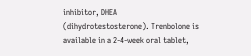inhibitor, DHEA (dihydrotestosterone). Trenbolone is available in a 2-4-week oral tablet,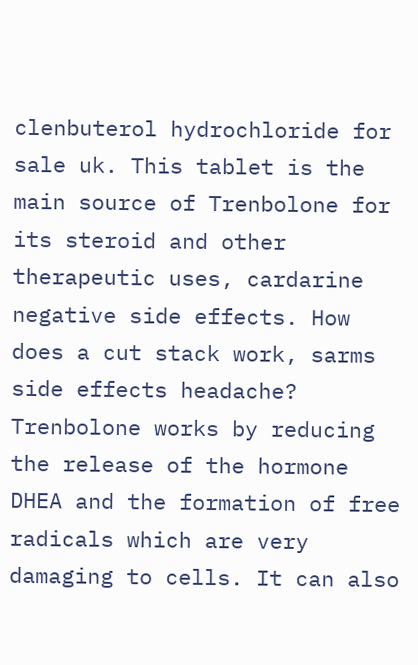clenbuterol hydrochloride for sale uk. This tablet is the main source of Trenbolone for its steroid and other therapeutic uses, cardarine negative side effects. How does a cut stack work, sarms side effects headache? Trenbolone works by reducing the release of the hormone DHEA and the formation of free radicals which are very damaging to cells. It can also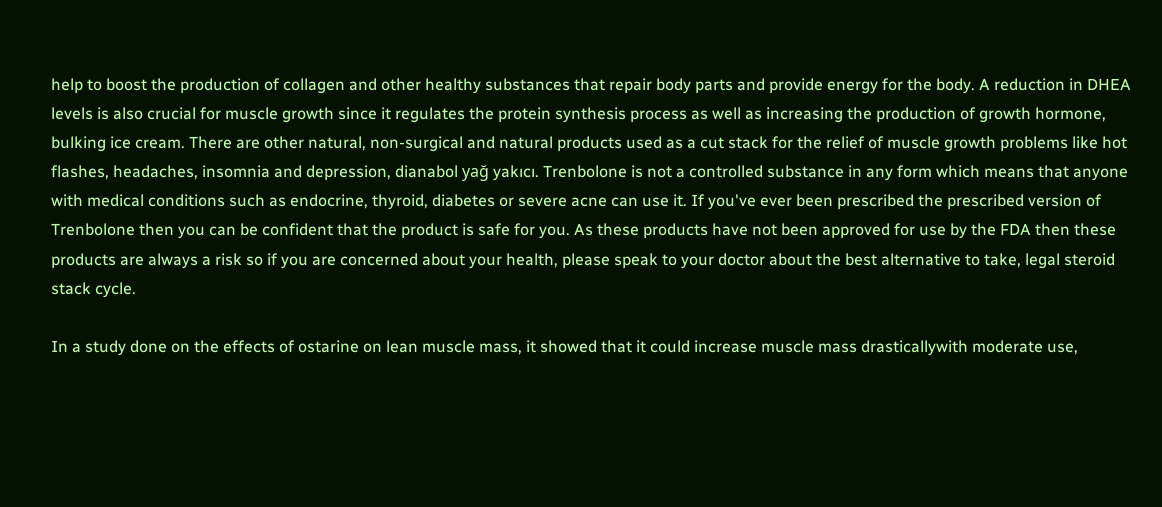help to boost the production of collagen and other healthy substances that repair body parts and provide energy for the body. A reduction in DHEA levels is also crucial for muscle growth since it regulates the protein synthesis process as well as increasing the production of growth hormone, bulking ice cream. There are other natural, non-surgical and natural products used as a cut stack for the relief of muscle growth problems like hot flashes, headaches, insomnia and depression, dianabol yağ yakıcı. Trenbolone is not a controlled substance in any form which means that anyone with medical conditions such as endocrine, thyroid, diabetes or severe acne can use it. If you've ever been prescribed the prescribed version of Trenbolone then you can be confident that the product is safe for you. As these products have not been approved for use by the FDA then these products are always a risk so if you are concerned about your health, please speak to your doctor about the best alternative to take, legal steroid stack cycle.

In a study done on the effects of ostarine on lean muscle mass, it showed that it could increase muscle mass drasticallywith moderate use,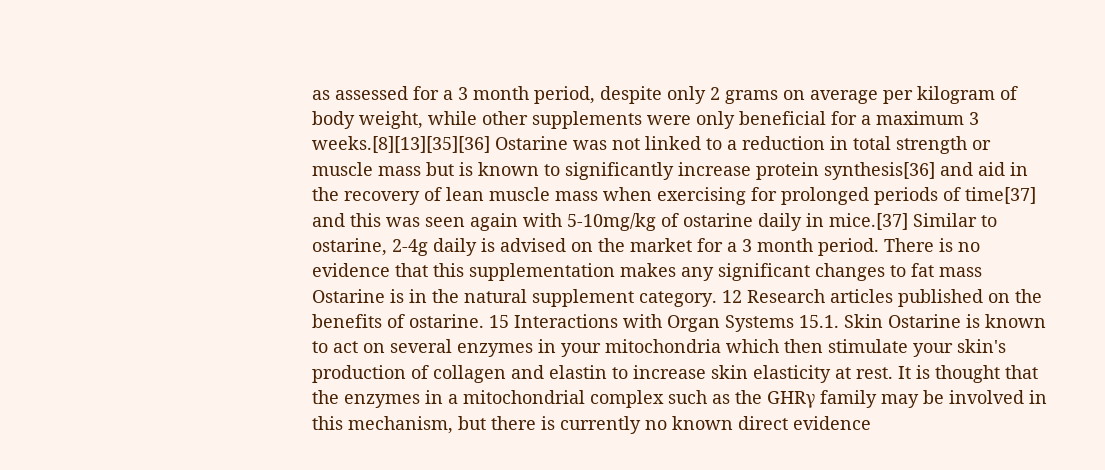as assessed for a 3 month period, despite only 2 grams on average per kilogram of body weight, while other supplements were only beneficial for a maximum 3 weeks.[8][13][35][36] Ostarine was not linked to a reduction in total strength or muscle mass but is known to significantly increase protein synthesis[36] and aid in the recovery of lean muscle mass when exercising for prolonged periods of time[37] and this was seen again with 5-10mg/kg of ostarine daily in mice.[37] Similar to ostarine, 2-4g daily is advised on the market for a 3 month period. There is no evidence that this supplementation makes any significant changes to fat mass Ostarine is in the natural supplement category. 12 Research articles published on the benefits of ostarine. 15 Interactions with Organ Systems 15.1. Skin Ostarine is known to act on several enzymes in your mitochondria which then stimulate your skin's production of collagen and elastin to increase skin elasticity at rest. It is thought that the enzymes in a mitochondrial complex such as the GHRγ family may be involved in this mechanism, but there is currently no known direct evidence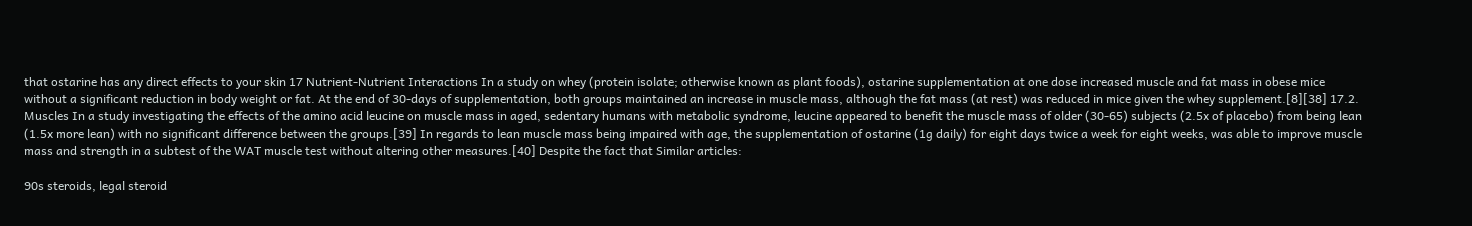that ostarine has any direct effects to your skin 17 Nutrient-Nutrient Interactions In a study on whey (protein isolate; otherwise known as plant foods), ostarine supplementation at one dose increased muscle and fat mass in obese mice without a significant reduction in body weight or fat. At the end of 30-days of supplementation, both groups maintained an increase in muscle mass, although the fat mass (at rest) was reduced in mice given the whey supplement.[8][38] 17.2. Muscles In a study investigating the effects of the amino acid leucine on muscle mass in aged, sedentary humans with metabolic syndrome, leucine appeared to benefit the muscle mass of older (30-65) subjects (2.5x of placebo) from being lean (1.5x more lean) with no significant difference between the groups.[39] In regards to lean muscle mass being impaired with age, the supplementation of ostarine (1g daily) for eight days twice a week for eight weeks, was able to improve muscle mass and strength in a subtest of the WAT muscle test without altering other measures.[40] Despite the fact that Similar articles:

90s steroids, legal steroid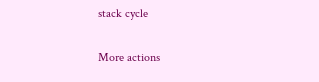stack cycle

More actions